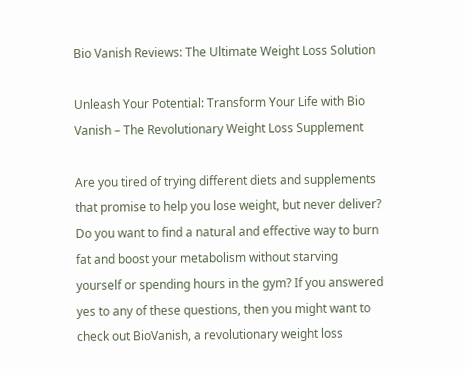Bio Vanish Reviews: The Ultimate Weight Loss Solution

Unleash Your Potential: Transform Your Life with Bio Vanish – The Revolutionary Weight Loss Supplement

Are you tired of trying different diets and supplements that promise to help you lose weight, but never deliver? Do you want to find a natural and effective way to burn fat and boost your metabolism without starving yourself or spending hours in the gym? If you answered yes to any of these questions, then you might want to check out BioVanish, a revolutionary weight loss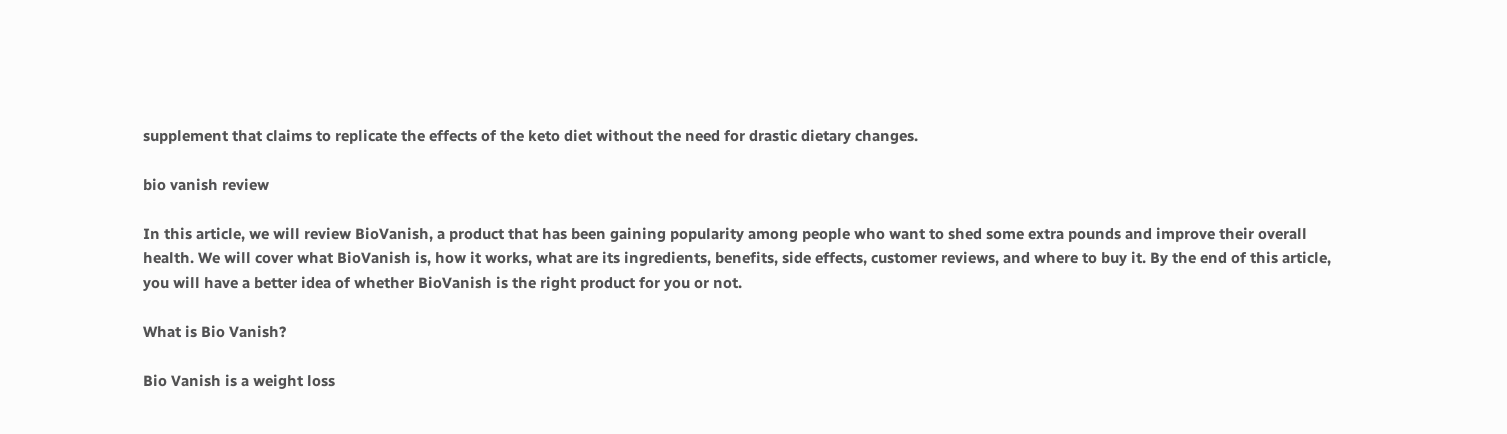supplement that claims to replicate the effects of the keto diet without the need for drastic dietary changes.

bio vanish review

In this article, we will review BioVanish, a product that has been gaining popularity among people who want to shed some extra pounds and improve their overall health. We will cover what BioVanish is, how it works, what are its ingredients, benefits, side effects, customer reviews, and where to buy it. By the end of this article, you will have a better idea of whether BioVanish is the right product for you or not.

What is Bio Vanish?

Bio Vanish is a weight loss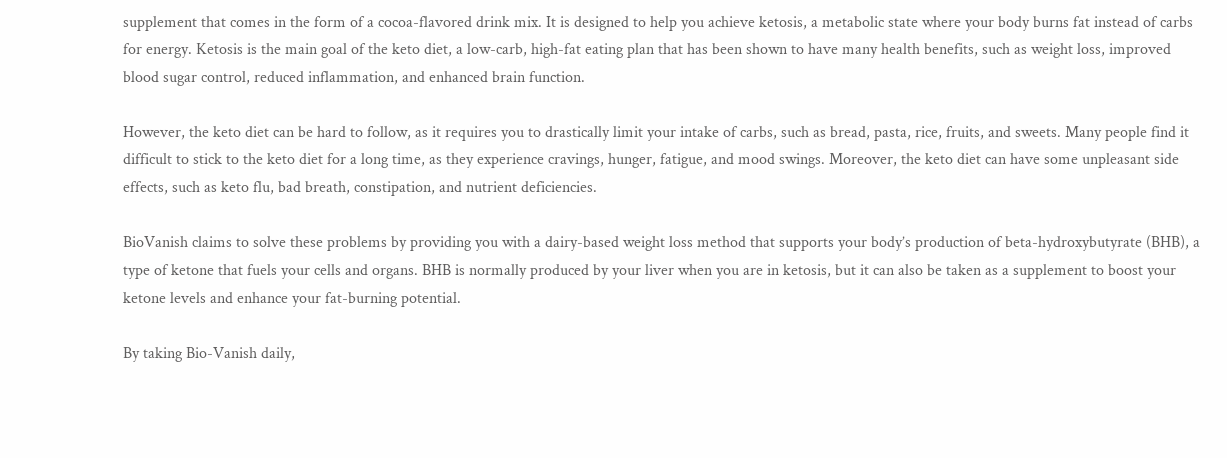supplement that comes in the form of a cocoa-flavored drink mix. It is designed to help you achieve ketosis, a metabolic state where your body burns fat instead of carbs for energy. Ketosis is the main goal of the keto diet, a low-carb, high-fat eating plan that has been shown to have many health benefits, such as weight loss, improved blood sugar control, reduced inflammation, and enhanced brain function.

However, the keto diet can be hard to follow, as it requires you to drastically limit your intake of carbs, such as bread, pasta, rice, fruits, and sweets. Many people find it difficult to stick to the keto diet for a long time, as they experience cravings, hunger, fatigue, and mood swings. Moreover, the keto diet can have some unpleasant side effects, such as keto flu, bad breath, constipation, and nutrient deficiencies.

BioVanish claims to solve these problems by providing you with a dairy-based weight loss method that supports your body’s production of beta-hydroxybutyrate (BHB), a type of ketone that fuels your cells and organs. BHB is normally produced by your liver when you are in ketosis, but it can also be taken as a supplement to boost your ketone levels and enhance your fat-burning potential.

By taking Bio-Vanish daily,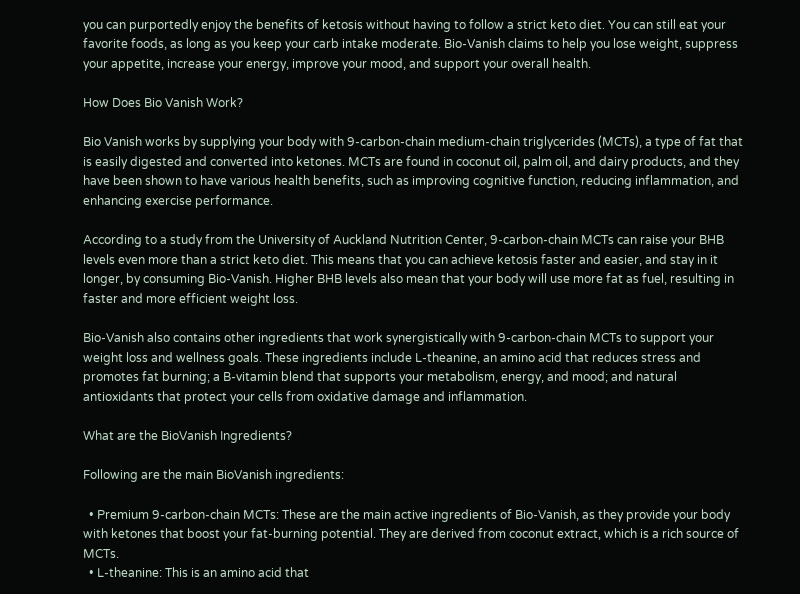you can purportedly enjoy the benefits of ketosis without having to follow a strict keto diet. You can still eat your favorite foods, as long as you keep your carb intake moderate. Bio-Vanish claims to help you lose weight, suppress your appetite, increase your energy, improve your mood, and support your overall health.

How Does Bio Vanish Work?

Bio Vanish works by supplying your body with 9-carbon-chain medium-chain triglycerides (MCTs), a type of fat that is easily digested and converted into ketones. MCTs are found in coconut oil, palm oil, and dairy products, and they have been shown to have various health benefits, such as improving cognitive function, reducing inflammation, and enhancing exercise performance.

According to a study from the University of Auckland Nutrition Center, 9-carbon-chain MCTs can raise your BHB levels even more than a strict keto diet. This means that you can achieve ketosis faster and easier, and stay in it longer, by consuming Bio-Vanish. Higher BHB levels also mean that your body will use more fat as fuel, resulting in faster and more efficient weight loss.

Bio-Vanish also contains other ingredients that work synergistically with 9-carbon-chain MCTs to support your weight loss and wellness goals. These ingredients include L-theanine, an amino acid that reduces stress and promotes fat burning; a B-vitamin blend that supports your metabolism, energy, and mood; and natural antioxidants that protect your cells from oxidative damage and inflammation.

What are the BioVanish Ingredients?

Following are the main BioVanish ingredients:

  • Premium 9-carbon-chain MCTs: These are the main active ingredients of Bio-Vanish, as they provide your body with ketones that boost your fat-burning potential. They are derived from coconut extract, which is a rich source of MCTs.
  • L-theanine: This is an amino acid that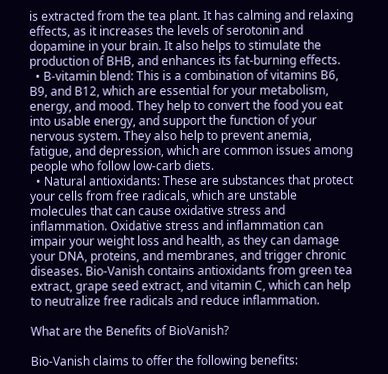is extracted from the tea plant. It has calming and relaxing effects, as it increases the levels of serotonin and dopamine in your brain. It also helps to stimulate the production of BHB, and enhances its fat-burning effects.
  • B-vitamin blend: This is a combination of vitamins B6, B9, and B12, which are essential for your metabolism, energy, and mood. They help to convert the food you eat into usable energy, and support the function of your nervous system. They also help to prevent anemia, fatigue, and depression, which are common issues among people who follow low-carb diets.
  • Natural antioxidants: These are substances that protect your cells from free radicals, which are unstable molecules that can cause oxidative stress and inflammation. Oxidative stress and inflammation can impair your weight loss and health, as they can damage your DNA, proteins, and membranes, and trigger chronic diseases. Bio-Vanish contains antioxidants from green tea extract, grape seed extract, and vitamin C, which can help to neutralize free radicals and reduce inflammation.

What are the Benefits of BioVanish?

Bio-Vanish claims to offer the following benefits: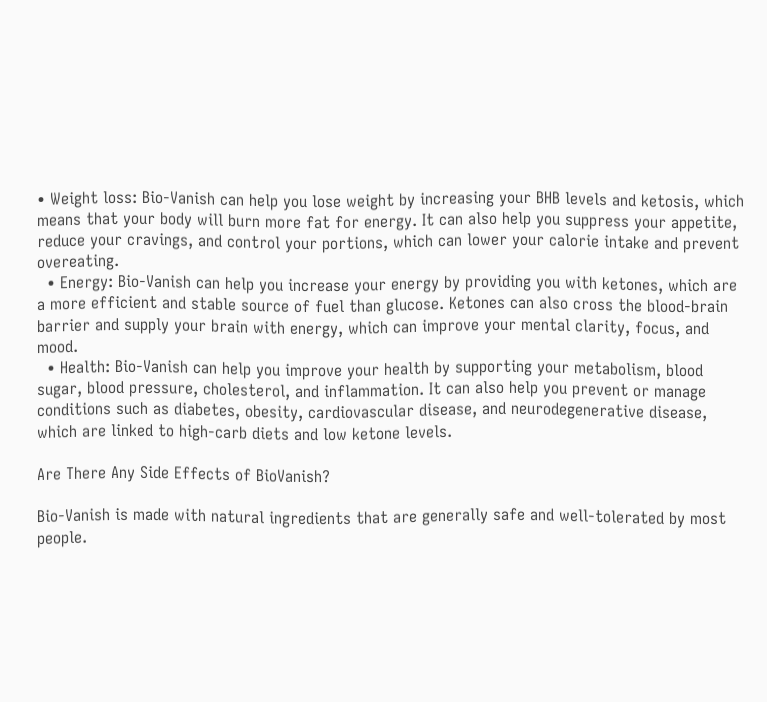• Weight loss: Bio-Vanish can help you lose weight by increasing your BHB levels and ketosis, which means that your body will burn more fat for energy. It can also help you suppress your appetite, reduce your cravings, and control your portions, which can lower your calorie intake and prevent overeating.
  • Energy: Bio-Vanish can help you increase your energy by providing you with ketones, which are a more efficient and stable source of fuel than glucose. Ketones can also cross the blood-brain barrier and supply your brain with energy, which can improve your mental clarity, focus, and mood.
  • Health: Bio-Vanish can help you improve your health by supporting your metabolism, blood sugar, blood pressure, cholesterol, and inflammation. It can also help you prevent or manage conditions such as diabetes, obesity, cardiovascular disease, and neurodegenerative disease, which are linked to high-carb diets and low ketone levels.

Are There Any Side Effects of BioVanish?

Bio-Vanish is made with natural ingredients that are generally safe and well-tolerated by most people.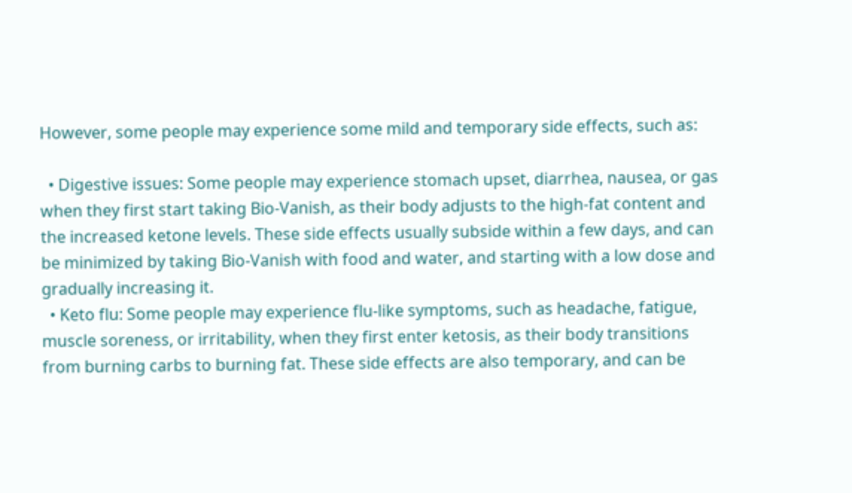However, some people may experience some mild and temporary side effects, such as:

  • Digestive issues: Some people may experience stomach upset, diarrhea, nausea, or gas when they first start taking Bio-Vanish, as their body adjusts to the high-fat content and the increased ketone levels. These side effects usually subside within a few days, and can be minimized by taking Bio-Vanish with food and water, and starting with a low dose and gradually increasing it.
  • Keto flu: Some people may experience flu-like symptoms, such as headache, fatigue, muscle soreness, or irritability, when they first enter ketosis, as their body transitions from burning carbs to burning fat. These side effects are also temporary, and can be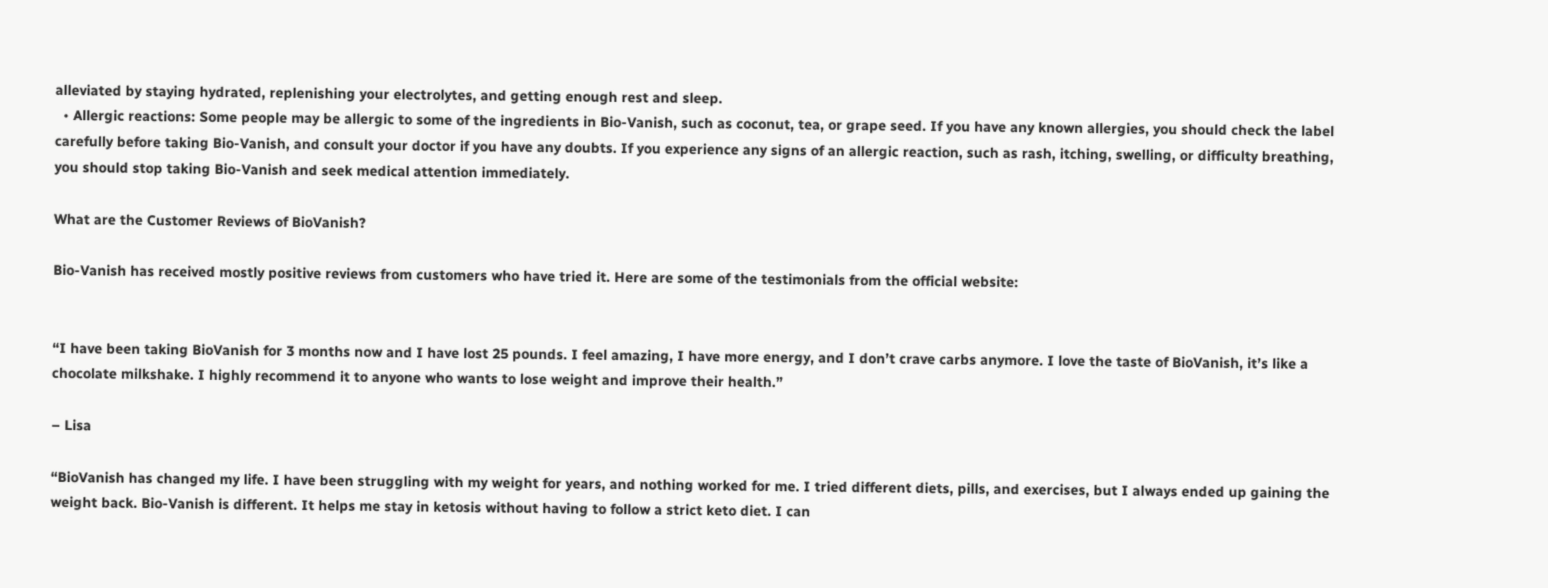alleviated by staying hydrated, replenishing your electrolytes, and getting enough rest and sleep.
  • Allergic reactions: Some people may be allergic to some of the ingredients in Bio-Vanish, such as coconut, tea, or grape seed. If you have any known allergies, you should check the label carefully before taking Bio-Vanish, and consult your doctor if you have any doubts. If you experience any signs of an allergic reaction, such as rash, itching, swelling, or difficulty breathing, you should stop taking Bio-Vanish and seek medical attention immediately.

What are the Customer Reviews of BioVanish?

Bio-Vanish has received mostly positive reviews from customers who have tried it. Here are some of the testimonials from the official website:


“I have been taking BioVanish for 3 months now and I have lost 25 pounds. I feel amazing, I have more energy, and I don’t crave carbs anymore. I love the taste of BioVanish, it’s like a chocolate milkshake. I highly recommend it to anyone who wants to lose weight and improve their health.”

– Lisa

“BioVanish has changed my life. I have been struggling with my weight for years, and nothing worked for me. I tried different diets, pills, and exercises, but I always ended up gaining the weight back. Bio-Vanish is different. It helps me stay in ketosis without having to follow a strict keto diet. I can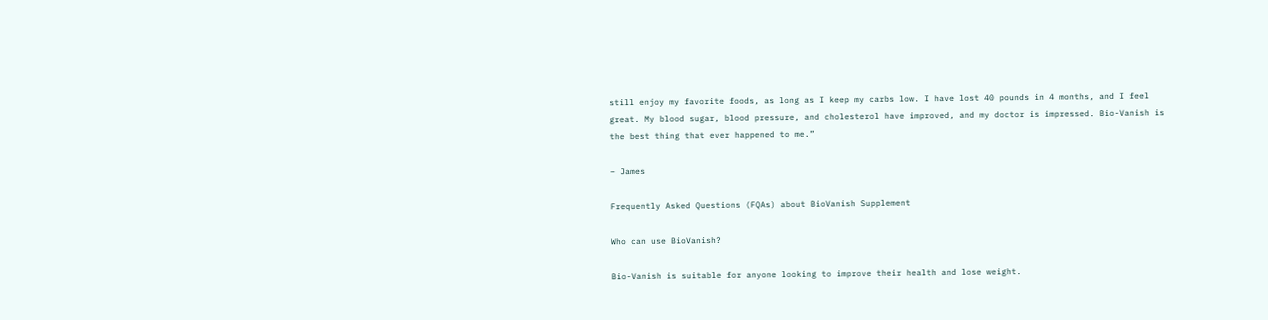still enjoy my favorite foods, as long as I keep my carbs low. I have lost 40 pounds in 4 months, and I feel great. My blood sugar, blood pressure, and cholesterol have improved, and my doctor is impressed. Bio-Vanish is the best thing that ever happened to me.”

– James

Frequently Asked Questions (FQAs) about BioVanish Supplement

Who can use BioVanish?

Bio-Vanish is suitable for anyone looking to improve their health and lose weight.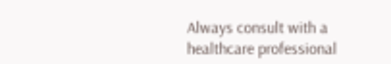Always consult with a healthcare professional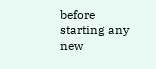before starting any new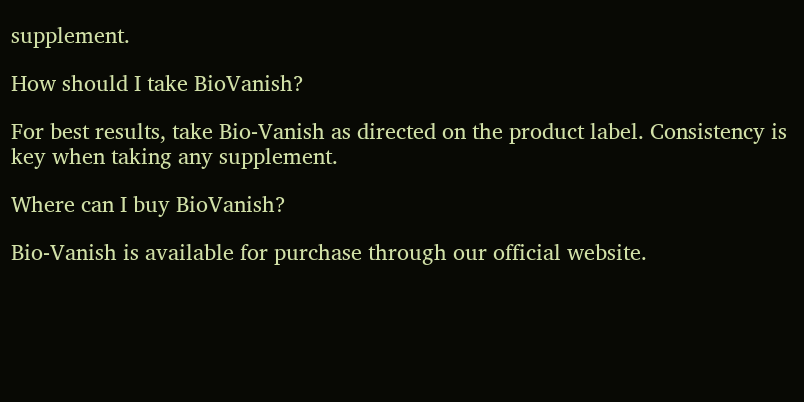supplement.

How should I take BioVanish?

For best results, take Bio-Vanish as directed on the product label. Consistency is key when taking any supplement.

Where can I buy BioVanish?

Bio-Vanish is available for purchase through our official website.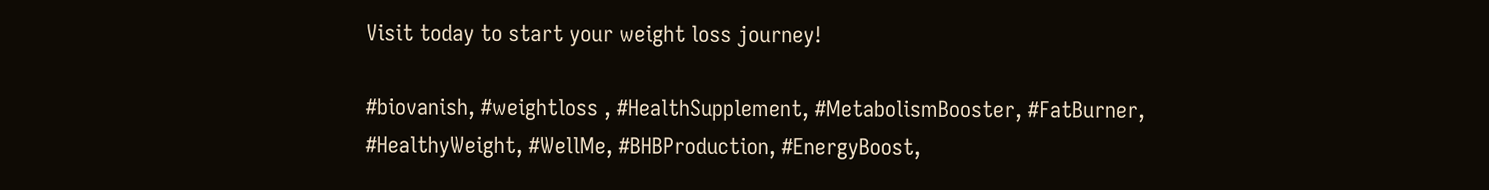Visit today to start your weight loss journey!

#biovanish, #weightloss , #HealthSupplement, #MetabolismBooster, #FatBurner, #HealthyWeight, #WellMe, #BHBProduction, #EnergyBoost,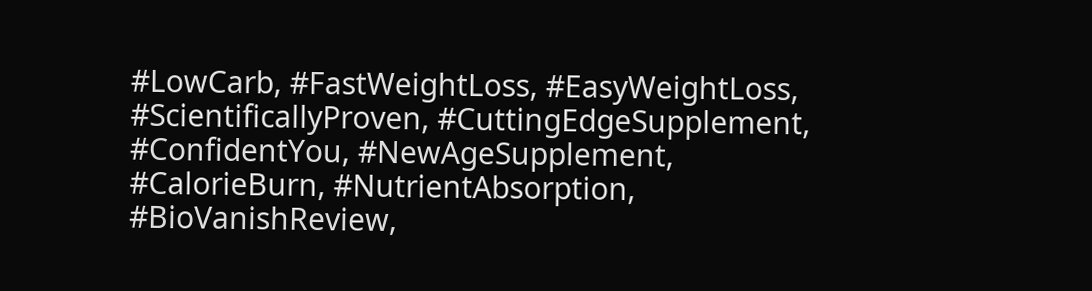#LowCarb, #FastWeightLoss, #EasyWeightLoss, #ScientificallyProven, #CuttingEdgeSupplement, #ConfidentYou, #NewAgeSupplement, #CalorieBurn, #NutrientAbsorption, #BioVanishReview,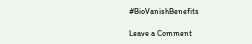#BioVanishBenefits

Leave a Comment